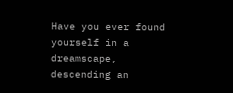Have you ever found yourself in a dreamscape, descending an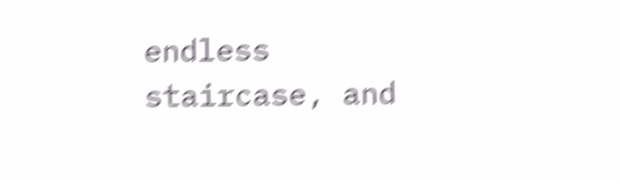endless staircase, and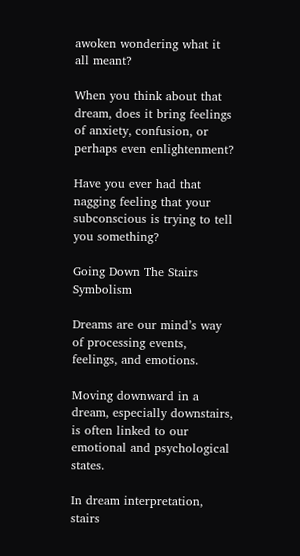awoken wondering what it all meant?

When you think about that dream, does it bring feelings of anxiety, confusion, or perhaps even enlightenment?

Have you ever had that nagging feeling that your subconscious is trying to tell you something?

Going Down The Stairs Symbolism

Dreams are our mind’s way of processing events, feelings, and emotions.

Moving downward in a dream, especially downstairs, is often linked to our emotional and psychological states.

In dream interpretation, stairs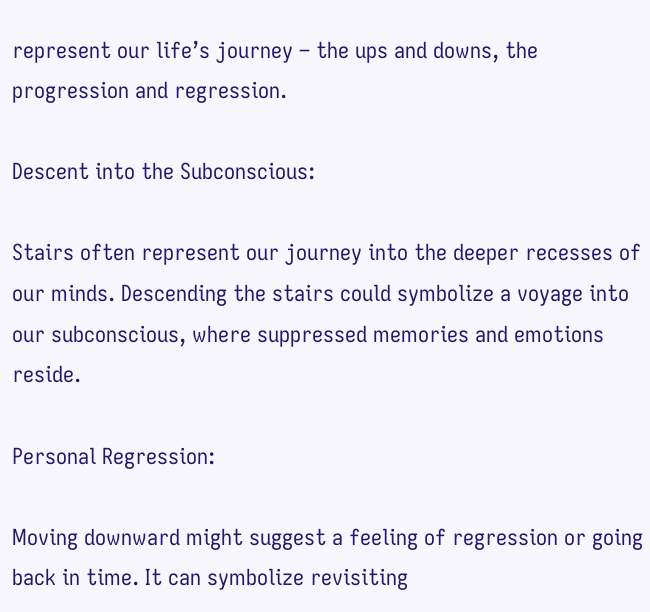represent our life’s journey – the ups and downs, the progression and regression.

Descent into the Subconscious:

Stairs often represent our journey into the deeper recesses of our minds. Descending the stairs could symbolize a voyage into our subconscious, where suppressed memories and emotions reside.

Personal Regression:

Moving downward might suggest a feeling of regression or going back in time. It can symbolize revisiting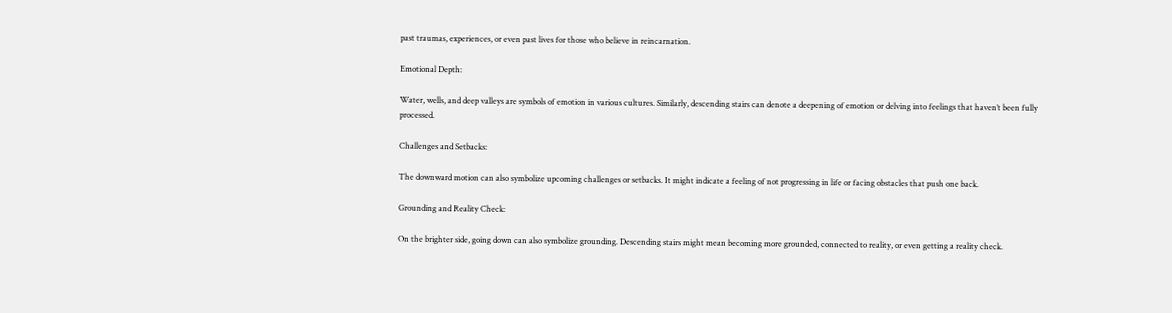past traumas, experiences, or even past lives for those who believe in reincarnation.

Emotional Depth:

Water, wells, and deep valleys are symbols of emotion in various cultures. Similarly, descending stairs can denote a deepening of emotion or delving into feelings that haven’t been fully processed.

Challenges and Setbacks:

The downward motion can also symbolize upcoming challenges or setbacks. It might indicate a feeling of not progressing in life or facing obstacles that push one back.

Grounding and Reality Check:

On the brighter side, going down can also symbolize grounding. Descending stairs might mean becoming more grounded, connected to reality, or even getting a reality check.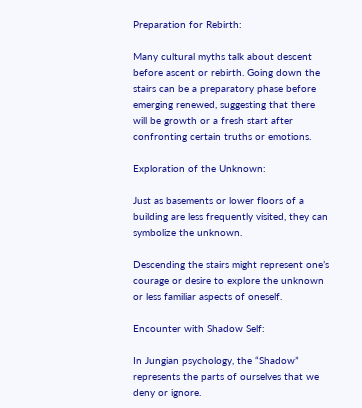Preparation for Rebirth:

Many cultural myths talk about descent before ascent or rebirth. Going down the stairs can be a preparatory phase before emerging renewed, suggesting that there will be growth or a fresh start after confronting certain truths or emotions.

Exploration of the Unknown:

Just as basements or lower floors of a building are less frequently visited, they can symbolize the unknown.

Descending the stairs might represent one’s courage or desire to explore the unknown or less familiar aspects of oneself.

Encounter with Shadow Self:

In Jungian psychology, the “Shadow” represents the parts of ourselves that we deny or ignore.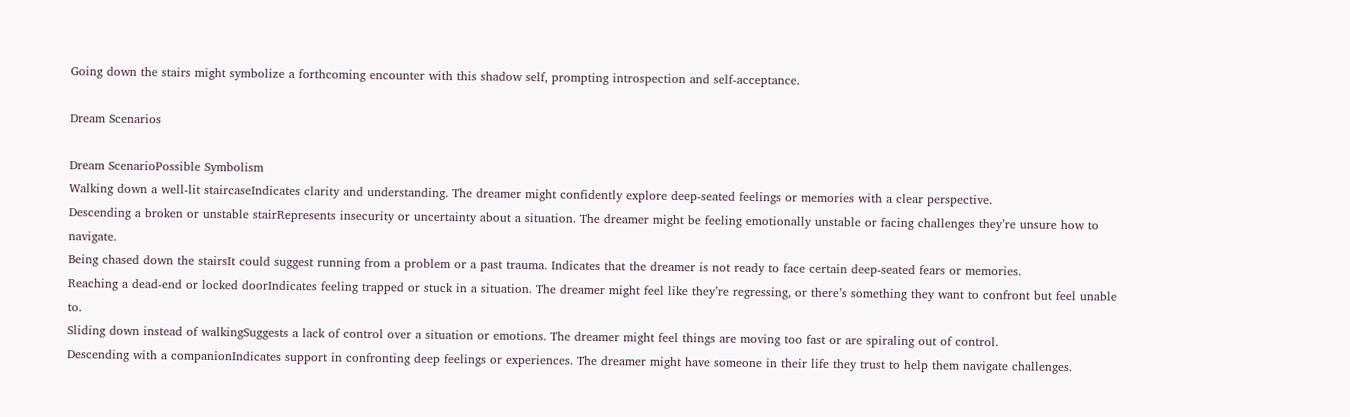Going down the stairs might symbolize a forthcoming encounter with this shadow self, prompting introspection and self-acceptance.

Dream Scenarios

Dream ScenarioPossible Symbolism
Walking down a well-lit staircaseIndicates clarity and understanding. The dreamer might confidently explore deep-seated feelings or memories with a clear perspective.
Descending a broken or unstable stairRepresents insecurity or uncertainty about a situation. The dreamer might be feeling emotionally unstable or facing challenges they’re unsure how to navigate.
Being chased down the stairsIt could suggest running from a problem or a past trauma. Indicates that the dreamer is not ready to face certain deep-seated fears or memories.
Reaching a dead-end or locked doorIndicates feeling trapped or stuck in a situation. The dreamer might feel like they’re regressing, or there’s something they want to confront but feel unable to.
Sliding down instead of walkingSuggests a lack of control over a situation or emotions. The dreamer might feel things are moving too fast or are spiraling out of control.
Descending with a companionIndicates support in confronting deep feelings or experiences. The dreamer might have someone in their life they trust to help them navigate challenges.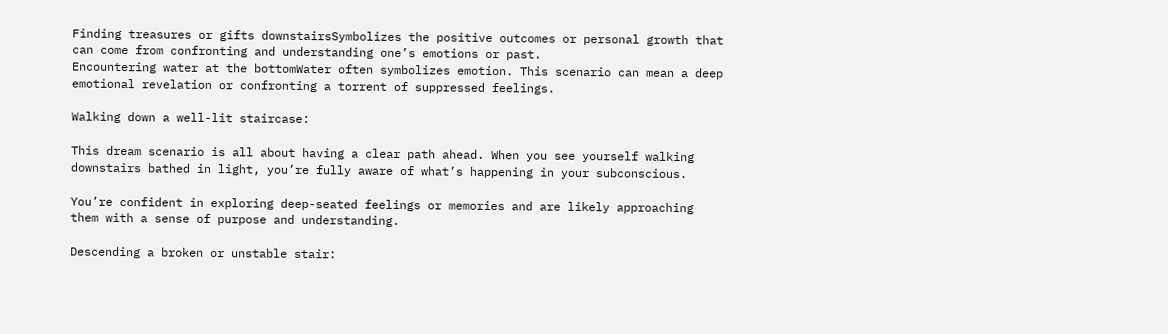Finding treasures or gifts downstairsSymbolizes the positive outcomes or personal growth that can come from confronting and understanding one’s emotions or past.
Encountering water at the bottomWater often symbolizes emotion. This scenario can mean a deep emotional revelation or confronting a torrent of suppressed feelings.

Walking down a well-lit staircase:

This dream scenario is all about having a clear path ahead. When you see yourself walking downstairs bathed in light, you’re fully aware of what’s happening in your subconscious.

You’re confident in exploring deep-seated feelings or memories and are likely approaching them with a sense of purpose and understanding.

Descending a broken or unstable stair: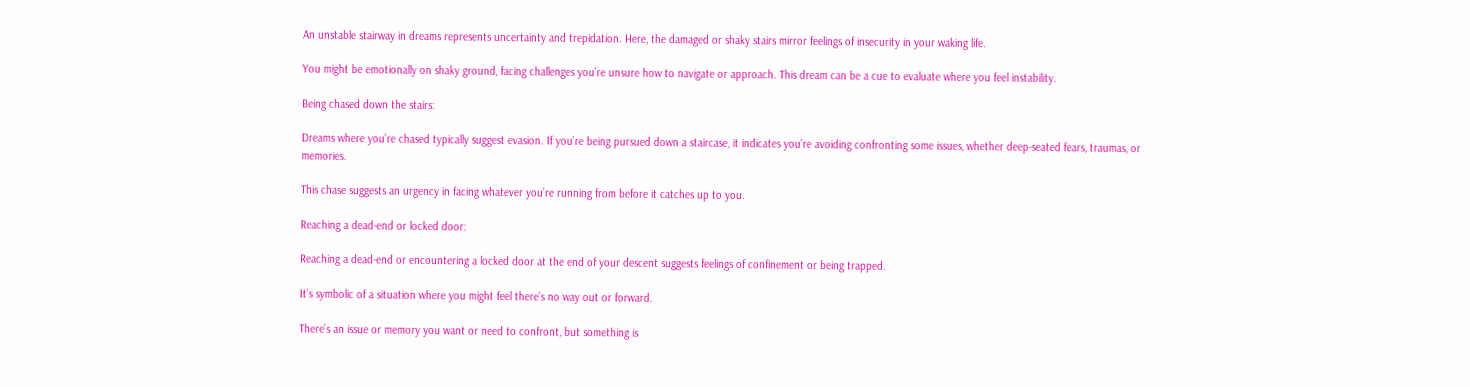An unstable stairway in dreams represents uncertainty and trepidation. Here, the damaged or shaky stairs mirror feelings of insecurity in your waking life.

You might be emotionally on shaky ground, facing challenges you’re unsure how to navigate or approach. This dream can be a cue to evaluate where you feel instability.

Being chased down the stairs:

Dreams where you’re chased typically suggest evasion. If you’re being pursued down a staircase, it indicates you’re avoiding confronting some issues, whether deep-seated fears, traumas, or memories.

This chase suggests an urgency in facing whatever you’re running from before it catches up to you.

Reaching a dead-end or locked door:

Reaching a dead-end or encountering a locked door at the end of your descent suggests feelings of confinement or being trapped.

It’s symbolic of a situation where you might feel there’s no way out or forward.

There’s an issue or memory you want or need to confront, but something is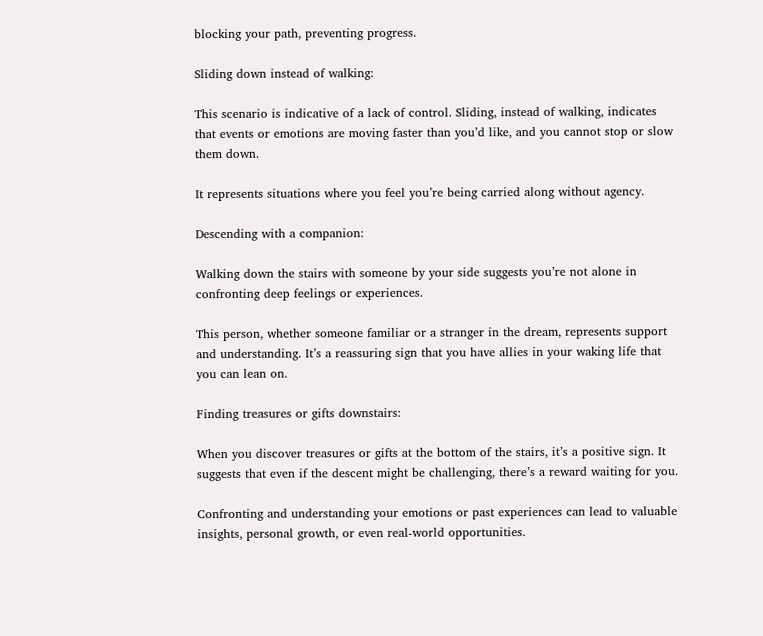blocking your path, preventing progress.

Sliding down instead of walking:

This scenario is indicative of a lack of control. Sliding, instead of walking, indicates that events or emotions are moving faster than you’d like, and you cannot stop or slow them down.

It represents situations where you feel you’re being carried along without agency.

Descending with a companion:

Walking down the stairs with someone by your side suggests you’re not alone in confronting deep feelings or experiences.

This person, whether someone familiar or a stranger in the dream, represents support and understanding. It’s a reassuring sign that you have allies in your waking life that you can lean on.

Finding treasures or gifts downstairs:

When you discover treasures or gifts at the bottom of the stairs, it’s a positive sign. It suggests that even if the descent might be challenging, there’s a reward waiting for you.

Confronting and understanding your emotions or past experiences can lead to valuable insights, personal growth, or even real-world opportunities.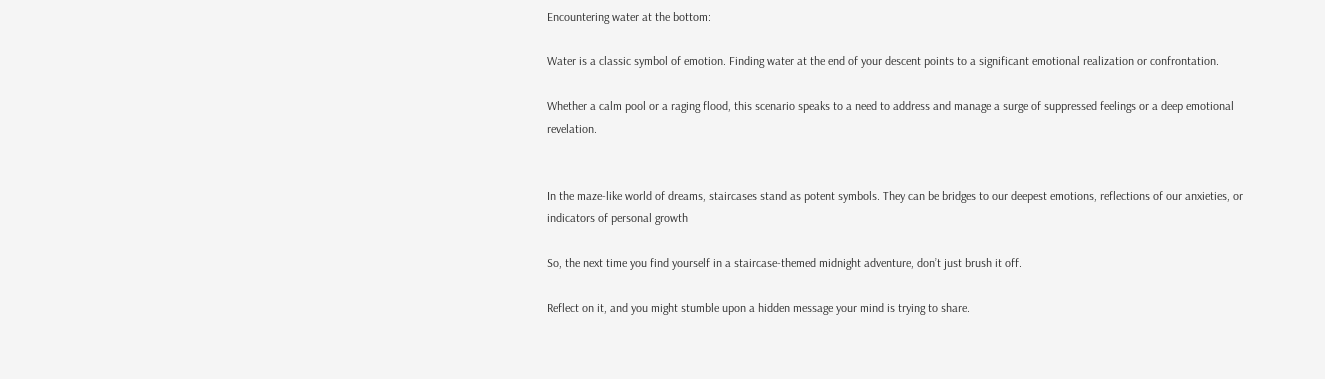Encountering water at the bottom:

Water is a classic symbol of emotion. Finding water at the end of your descent points to a significant emotional realization or confrontation.

Whether a calm pool or a raging flood, this scenario speaks to a need to address and manage a surge of suppressed feelings or a deep emotional revelation.


In the maze-like world of dreams, staircases stand as potent symbols. They can be bridges to our deepest emotions, reflections of our anxieties, or indicators of personal growth

So, the next time you find yourself in a staircase-themed midnight adventure, don’t just brush it off.

Reflect on it, and you might stumble upon a hidden message your mind is trying to share.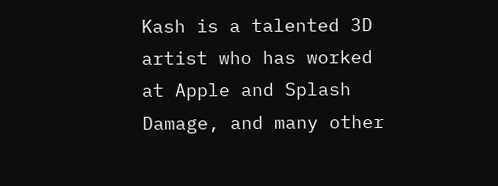Kash is a talented 3D artist who has worked at Apple and Splash Damage, and many other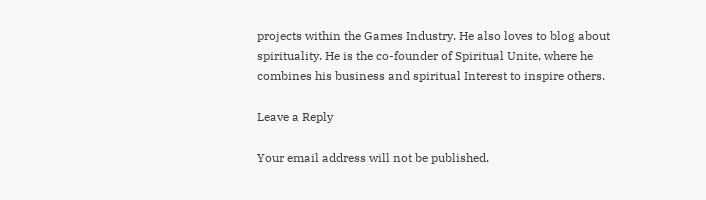projects within the Games Industry. He also loves to blog about spirituality. He is the co-founder of Spiritual Unite, where he combines his business and spiritual Interest to inspire others.

Leave a Reply

Your email address will not be published.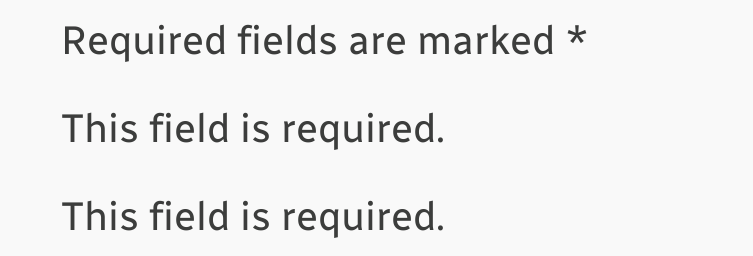Required fields are marked *

This field is required.

This field is required.